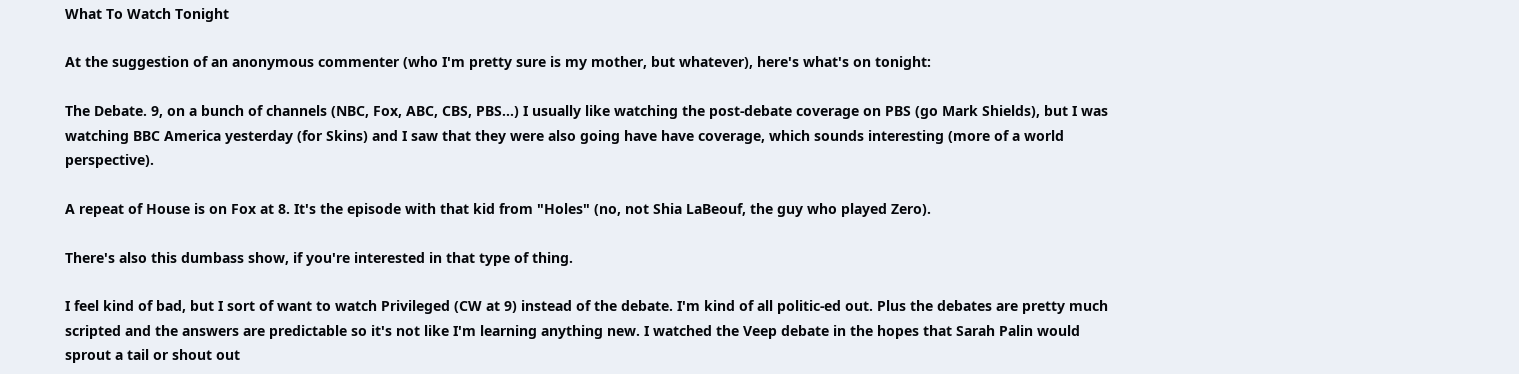What To Watch Tonight

At the suggestion of an anonymous commenter (who I'm pretty sure is my mother, but whatever), here's what's on tonight:

The Debate. 9, on a bunch of channels (NBC, Fox, ABC, CBS, PBS...) I usually like watching the post-debate coverage on PBS (go Mark Shields), but I was watching BBC America yesterday (for Skins) and I saw that they were also going have have coverage, which sounds interesting (more of a world perspective).

A repeat of House is on Fox at 8. It's the episode with that kid from "Holes" (no, not Shia LaBeouf, the guy who played Zero).

There's also this dumbass show, if you're interested in that type of thing.

I feel kind of bad, but I sort of want to watch Privileged (CW at 9) instead of the debate. I'm kind of all politic-ed out. Plus the debates are pretty much scripted and the answers are predictable so it's not like I'm learning anything new. I watched the Veep debate in the hopes that Sarah Palin would sprout a tail or shout out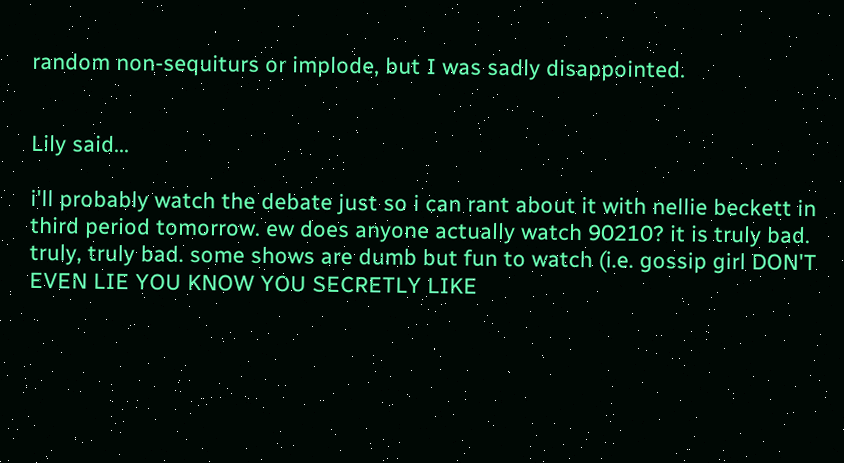random non-sequiturs or implode, but I was sadly disappointed.


Lily said...

i'll probably watch the debate just so i can rant about it with nellie beckett in third period tomorrow. ew does anyone actually watch 90210? it is truly bad. truly, truly bad. some shows are dumb but fun to watch (i.e. gossip girl DON'T EVEN LIE YOU KNOW YOU SECRETLY LIKE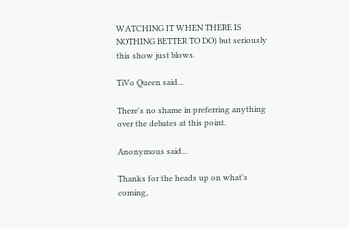WATCHING IT WHEN THERE IS NOTHING BETTER TO DO) but seriously this show just blows.

TiVo Queen said...

There's no shame in preferring anything over the debates at this point.

Anonymous said...

Thanks for the heads up on what's coming,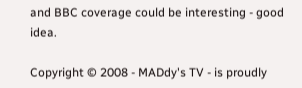and BBC coverage could be interesting - good idea.

Copyright © 2008 - MADdy's TV - is proudly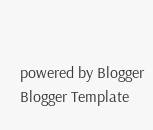powered by Blogger
Blogger Template